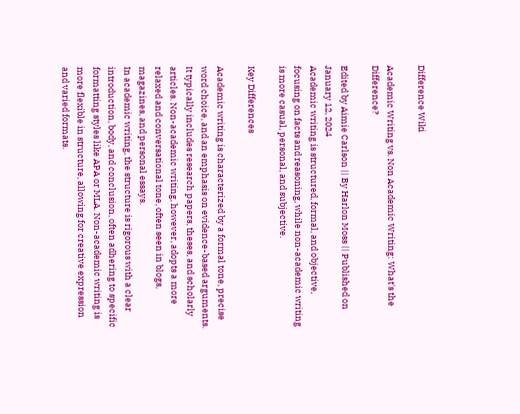Difference Wiki

Academic Writing vs. Non Academic Writing: What's the Difference?

Edited by Aimie Carlson || By Harlon Moss || Published on January 12, 2024
Academic writing is structured, formal, and objective, focusing on facts and reasoning, while non-academic writing is more casual, personal, and subjective.

Key Differences

Academic writing is characterized by a formal tone, precise word choice, and an emphasis on evidence-based arguments. It typically includes research papers, theses, and scholarly articles. Non-academic writing, however, adopts a more relaxed and conversational tone, often seen in blogs, magazines, and personal essays.
In academic writing, the structure is rigorous with a clear introduction, body, and conclusion, often adhering to specific formatting styles like APA or MLA. Non-academic writing is more flexible in structure, allowing for creative expression and varied formats.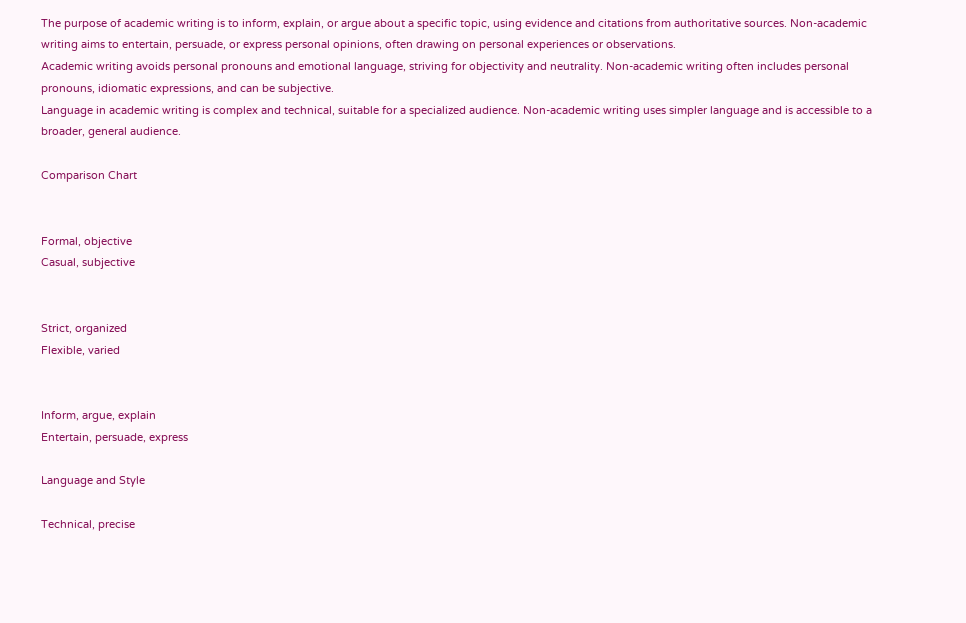The purpose of academic writing is to inform, explain, or argue about a specific topic, using evidence and citations from authoritative sources. Non-academic writing aims to entertain, persuade, or express personal opinions, often drawing on personal experiences or observations.
Academic writing avoids personal pronouns and emotional language, striving for objectivity and neutrality. Non-academic writing often includes personal pronouns, idiomatic expressions, and can be subjective.
Language in academic writing is complex and technical, suitable for a specialized audience. Non-academic writing uses simpler language and is accessible to a broader, general audience.

Comparison Chart


Formal, objective
Casual, subjective


Strict, organized
Flexible, varied


Inform, argue, explain
Entertain, persuade, express

Language and Style

Technical, precise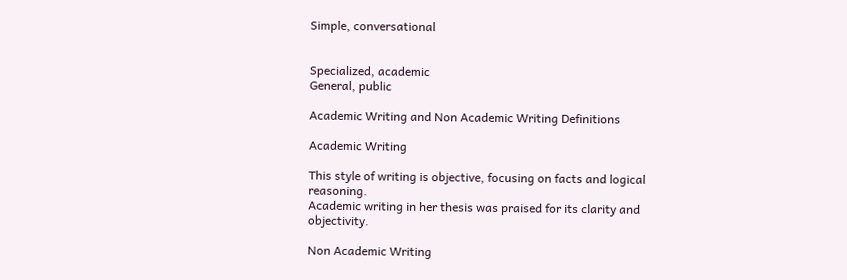Simple, conversational


Specialized, academic
General, public

Academic Writing and Non Academic Writing Definitions

Academic Writing

This style of writing is objective, focusing on facts and logical reasoning.
Academic writing in her thesis was praised for its clarity and objectivity.

Non Academic Writing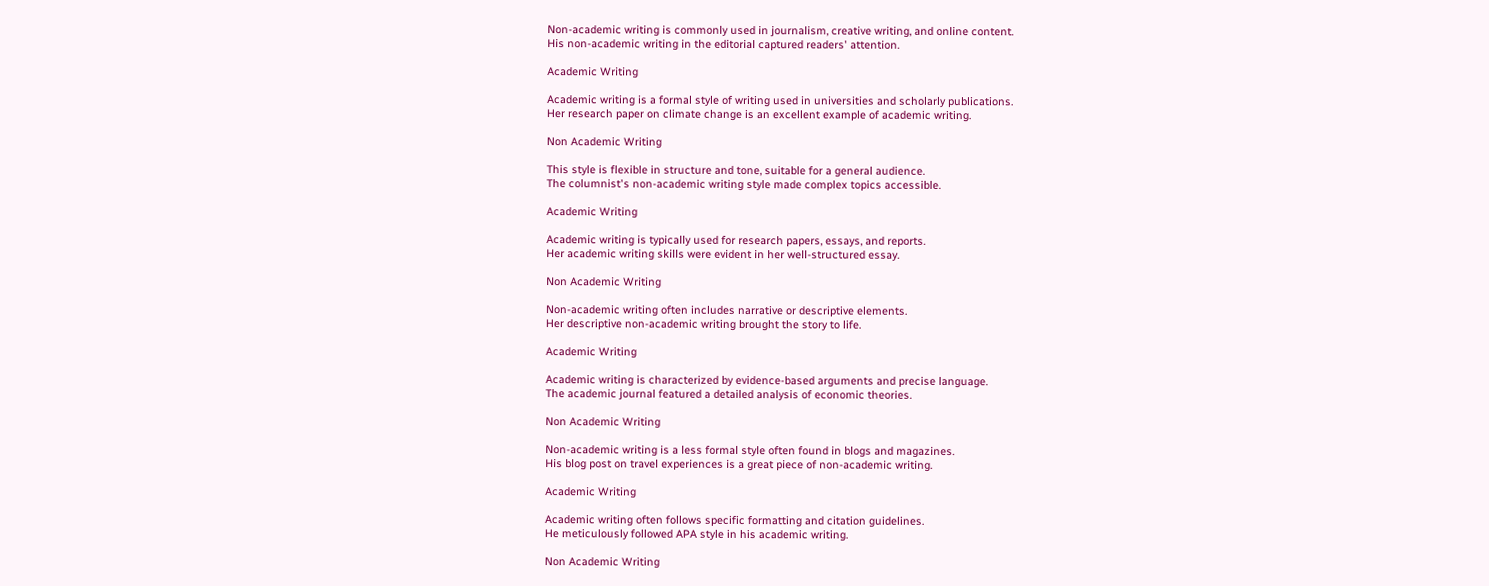Non-academic writing is commonly used in journalism, creative writing, and online content.
His non-academic writing in the editorial captured readers' attention.

Academic Writing

Academic writing is a formal style of writing used in universities and scholarly publications.
Her research paper on climate change is an excellent example of academic writing.

Non Academic Writing

This style is flexible in structure and tone, suitable for a general audience.
The columnist's non-academic writing style made complex topics accessible.

Academic Writing

Academic writing is typically used for research papers, essays, and reports.
Her academic writing skills were evident in her well-structured essay.

Non Academic Writing

Non-academic writing often includes narrative or descriptive elements.
Her descriptive non-academic writing brought the story to life.

Academic Writing

Academic writing is characterized by evidence-based arguments and precise language.
The academic journal featured a detailed analysis of economic theories.

Non Academic Writing

Non-academic writing is a less formal style often found in blogs and magazines.
His blog post on travel experiences is a great piece of non-academic writing.

Academic Writing

Academic writing often follows specific formatting and citation guidelines.
He meticulously followed APA style in his academic writing.

Non Academic Writing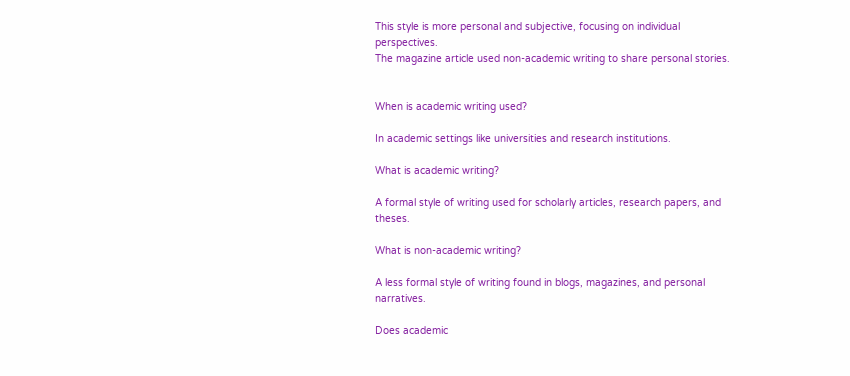This style is more personal and subjective, focusing on individual perspectives.
The magazine article used non-academic writing to share personal stories.


When is academic writing used?

In academic settings like universities and research institutions.

What is academic writing?

A formal style of writing used for scholarly articles, research papers, and theses.

What is non-academic writing?

A less formal style of writing found in blogs, magazines, and personal narratives.

Does academic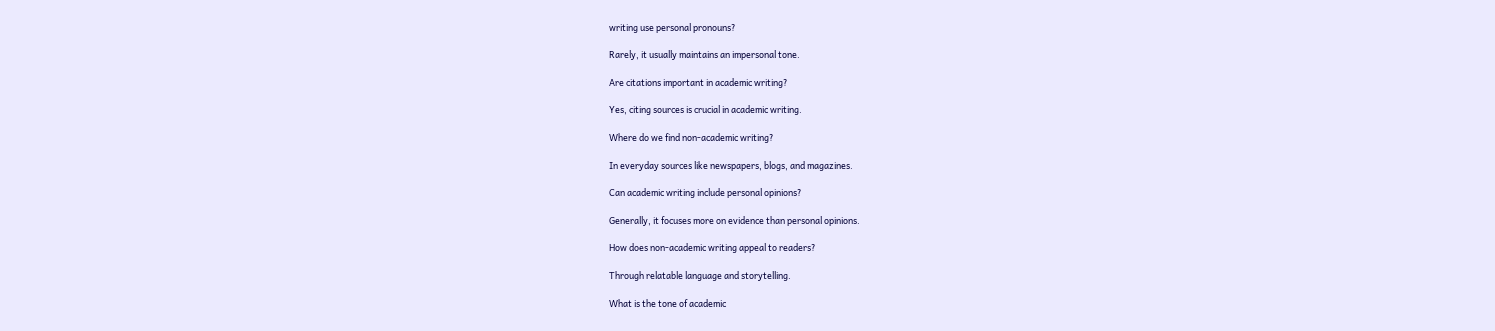writing use personal pronouns?

Rarely, it usually maintains an impersonal tone.

Are citations important in academic writing?

Yes, citing sources is crucial in academic writing.

Where do we find non-academic writing?

In everyday sources like newspapers, blogs, and magazines.

Can academic writing include personal opinions?

Generally, it focuses more on evidence than personal opinions.

How does non-academic writing appeal to readers?

Through relatable language and storytelling.

What is the tone of academic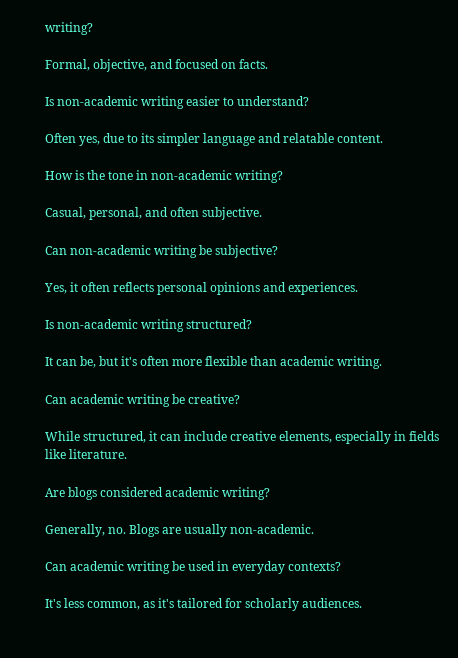writing?

Formal, objective, and focused on facts.

Is non-academic writing easier to understand?

Often yes, due to its simpler language and relatable content.

How is the tone in non-academic writing?

Casual, personal, and often subjective.

Can non-academic writing be subjective?

Yes, it often reflects personal opinions and experiences.

Is non-academic writing structured?

It can be, but it's often more flexible than academic writing.

Can academic writing be creative?

While structured, it can include creative elements, especially in fields like literature.

Are blogs considered academic writing?

Generally, no. Blogs are usually non-academic.

Can academic writing be used in everyday contexts?

It's less common, as it's tailored for scholarly audiences.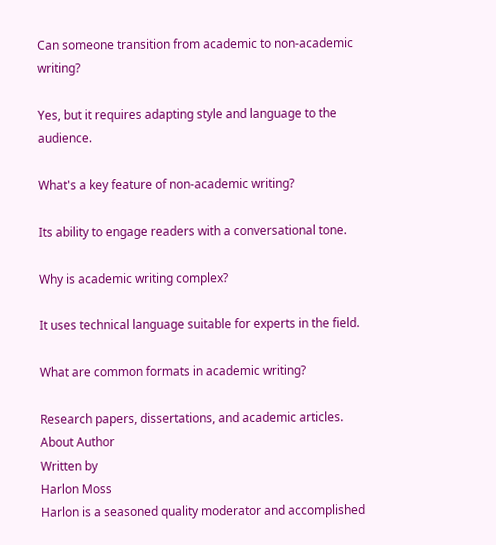Can someone transition from academic to non-academic writing?

Yes, but it requires adapting style and language to the audience.

What's a key feature of non-academic writing?

Its ability to engage readers with a conversational tone.

Why is academic writing complex?

It uses technical language suitable for experts in the field.

What are common formats in academic writing?

Research papers, dissertations, and academic articles.
About Author
Written by
Harlon Moss
Harlon is a seasoned quality moderator and accomplished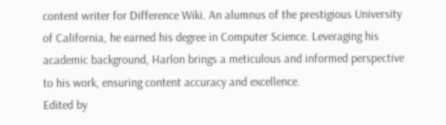content writer for Difference Wiki. An alumnus of the prestigious University of California, he earned his degree in Computer Science. Leveraging his academic background, Harlon brings a meticulous and informed perspective to his work, ensuring content accuracy and excellence.
Edited by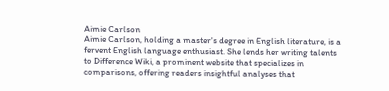Aimie Carlson
Aimie Carlson, holding a master's degree in English literature, is a fervent English language enthusiast. She lends her writing talents to Difference Wiki, a prominent website that specializes in comparisons, offering readers insightful analyses that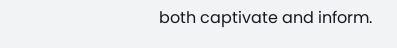both captivate and inform.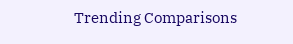Trending Comparisons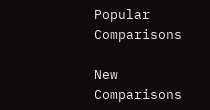Popular Comparisons

New Comparisons